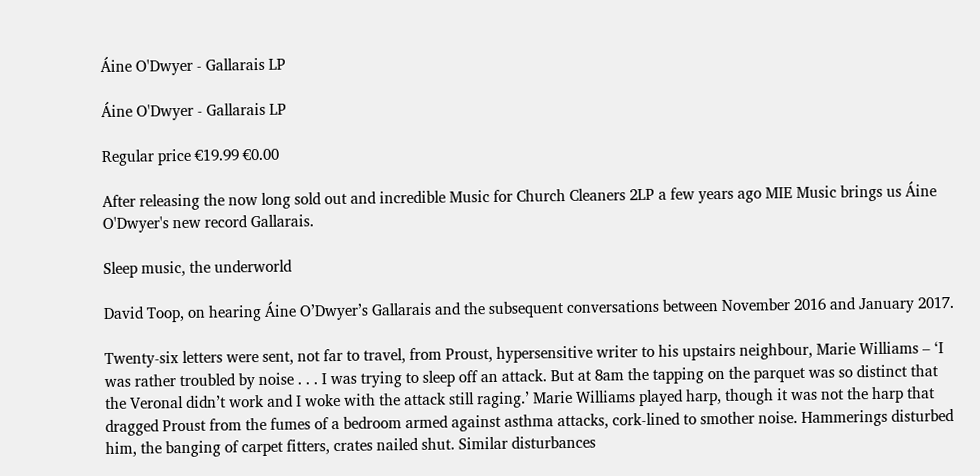Áine O'Dwyer - Gallarais LP

Áine O'Dwyer - Gallarais LP

Regular price €19.99 €0.00

After releasing the now long sold out and incredible Music for Church Cleaners 2LP a few years ago MIE Music brings us Áine O'Dwyer's new record Gallarais.

Sleep music, the underworld

David Toop, on hearing Áine O’Dwyer’s Gallarais and the subsequent conversations between November 2016 and January 2017.

Twenty-six letters were sent, not far to travel, from Proust, hypersensitive writer to his upstairs neighbour, Marie Williams – ‘I was rather troubled by noise . . . I was trying to sleep off an attack. But at 8am the tapping on the parquet was so distinct that the Veronal didn’t work and I woke with the attack still raging.’ Marie Williams played harp, though it was not the harp that dragged Proust from the fumes of a bedroom armed against asthma attacks, cork-lined to smother noise. Hammerings disturbed him, the banging of carpet fitters, crates nailed shut. Similar disturbances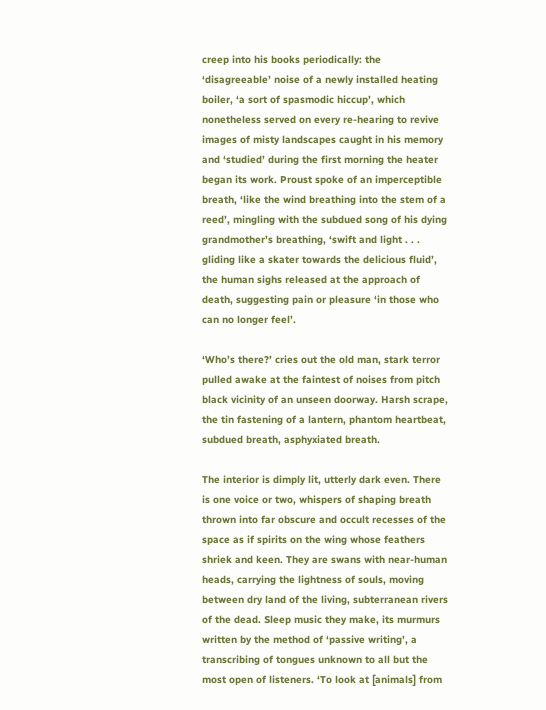creep into his books periodically: the ‘disagreeable’ noise of a newly installed heating boiler, ‘a sort of spasmodic hiccup’, which nonetheless served on every re-hearing to revive images of misty landscapes caught in his memory and ‘studied’ during the first morning the heater began its work. Proust spoke of an imperceptible breath, ‘like the wind breathing into the stem of a reed’, mingling with the subdued song of his dying grandmother’s breathing, ‘swift and light . . . gliding like a skater towards the delicious fluid’, the human sighs released at the approach of death, suggesting pain or pleasure ‘in those who can no longer feel’.

‘Who’s there?’ cries out the old man, stark terror pulled awake at the faintest of noises from pitch black vicinity of an unseen doorway. Harsh scrape, the tin fastening of a lantern, phantom heartbeat, subdued breath, asphyxiated breath.

The interior is dimply lit, utterly dark even. There is one voice or two, whispers of shaping breath thrown into far obscure and occult recesses of the space as if spirits on the wing whose feathers shriek and keen. They are swans with near-human heads, carrying the lightness of souls, moving between dry land of the living, subterranean rivers of the dead. Sleep music they make, its murmurs written by the method of ‘passive writing’, a transcribing of tongues unknown to all but the most open of listeners. ‘To look at [animals] from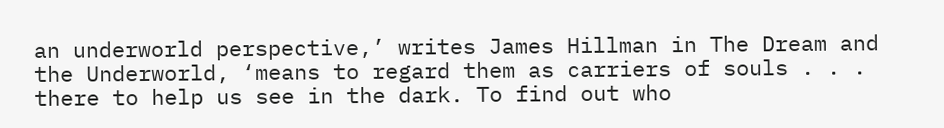an underworld perspective,’ writes James Hillman in The Dream and the Underworld, ‘means to regard them as carriers of souls . . . there to help us see in the dark. To find out who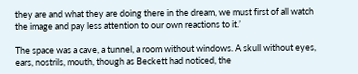they are and what they are doing there in the dream, we must first of all watch the image and pay less attention to our own reactions to it.’

The space was a cave, a tunnel, a room without windows. A skull without eyes, ears, nostrils, mouth, though as Beckett had noticed, the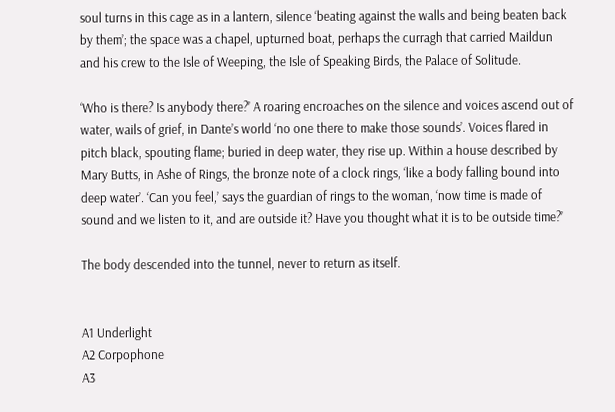soul turns in this cage as in a lantern, silence ‘beating against the walls and being beaten back by them’; the space was a chapel, upturned boat, perhaps the curragh that carried Maildun and his crew to the Isle of Weeping, the Isle of Speaking Birds, the Palace of Solitude.

‘Who is there? Is anybody there?’ A roaring encroaches on the silence and voices ascend out of water, wails of grief, in Dante’s world ‘no one there to make those sounds’. Voices flared in pitch black, spouting flame; buried in deep water, they rise up. Within a house described by Mary Butts, in Ashe of Rings, the bronze note of a clock rings, ‘like a body falling bound into deep water’. ‘Can you feel,’ says the guardian of rings to the woman, ‘now time is made of sound and we listen to it, and are outside it? Have you thought what it is to be outside time?’

The body descended into the tunnel, never to return as itself.


A1 Underlight
A2 Corpophone
A3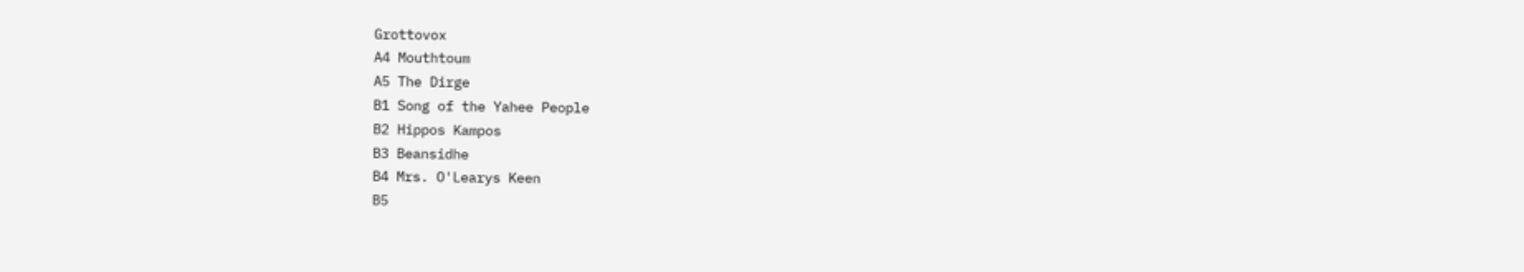Grottovox
A4 Mouthtoum
A5 The Dirge
B1 Song of the Yahee People
B2 Hippos Kampos
B3 Beansidhe
B4 Mrs. O'Learys Keen
B5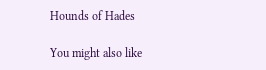Hounds of Hades

You might also like